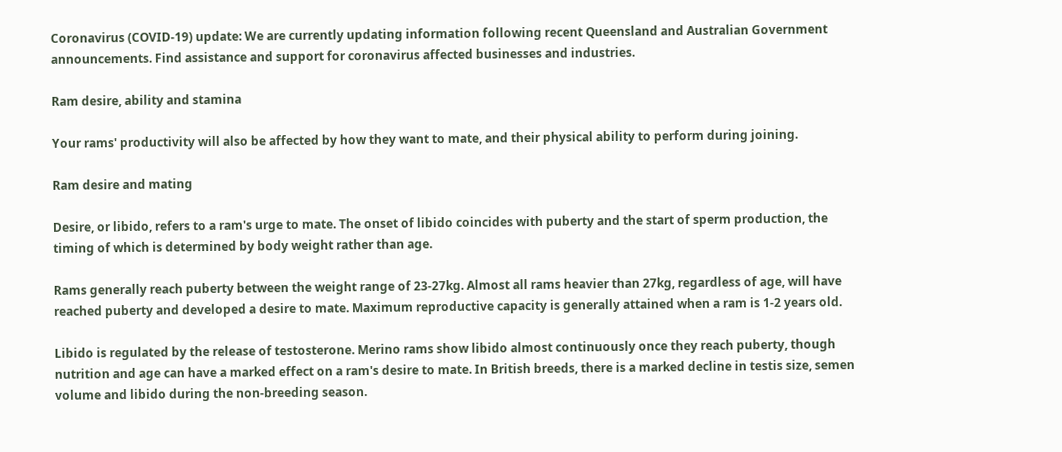Coronavirus (COVID-19) update: We are currently updating information following recent Queensland and Australian Government announcements. Find assistance and support for coronavirus affected businesses and industries.

Ram desire, ability and stamina

Your rams' productivity will also be affected by how they want to mate, and their physical ability to perform during joining.

Ram desire and mating

Desire, or libido, refers to a ram's urge to mate. The onset of libido coincides with puberty and the start of sperm production, the timing of which is determined by body weight rather than age.

Rams generally reach puberty between the weight range of 23-27kg. Almost all rams heavier than 27kg, regardless of age, will have reached puberty and developed a desire to mate. Maximum reproductive capacity is generally attained when a ram is 1-2 years old.

Libido is regulated by the release of testosterone. Merino rams show libido almost continuously once they reach puberty, though nutrition and age can have a marked effect on a ram's desire to mate. In British breeds, there is a marked decline in testis size, semen volume and libido during the non-breeding season.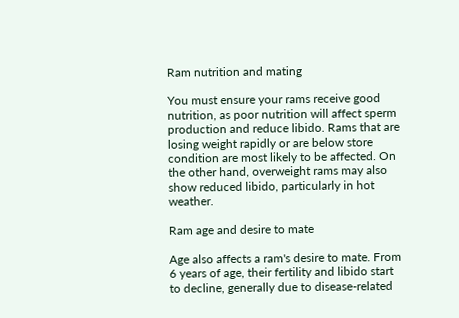Ram nutrition and mating

You must ensure your rams receive good nutrition, as poor nutrition will affect sperm production and reduce libido. Rams that are losing weight rapidly or are below store condition are most likely to be affected. On the other hand, overweight rams may also show reduced libido, particularly in hot weather.

Ram age and desire to mate

Age also affects a ram's desire to mate. From 6 years of age, their fertility and libido start to decline, generally due to disease-related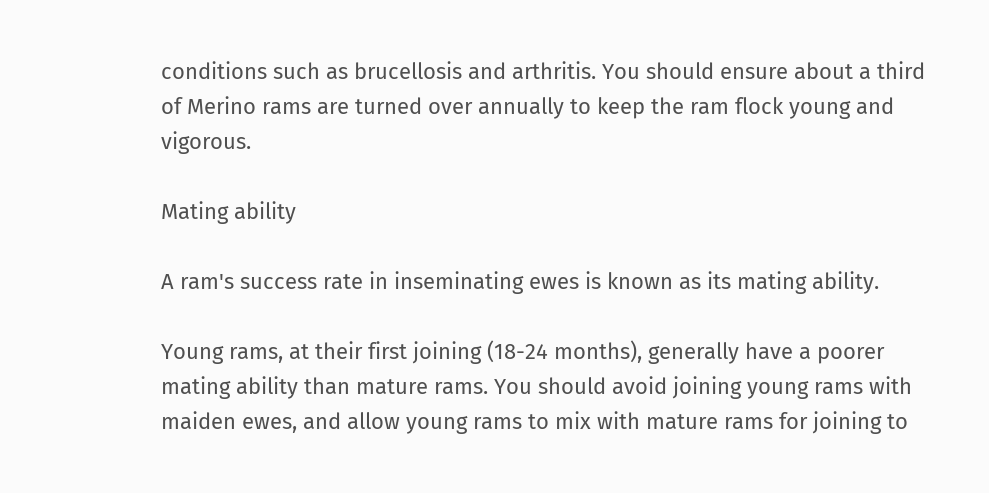conditions such as brucellosis and arthritis. You should ensure about a third of Merino rams are turned over annually to keep the ram flock young and vigorous.

Mating ability

A ram's success rate in inseminating ewes is known as its mating ability.

Young rams, at their first joining (18-24 months), generally have a poorer mating ability than mature rams. You should avoid joining young rams with maiden ewes, and allow young rams to mix with mature rams for joining to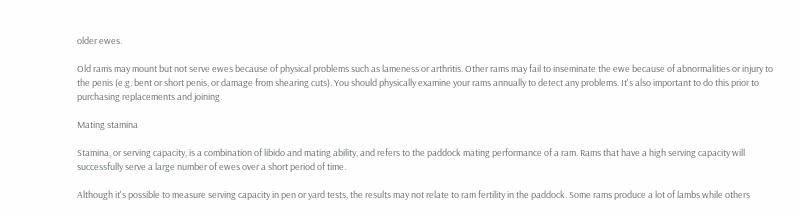older ewes.

Old rams may mount but not serve ewes because of physical problems such as lameness or arthritis. Other rams may fail to inseminate the ewe because of abnormalities or injury to the penis (e.g. bent or short penis, or damage from shearing cuts). You should physically examine your rams annually to detect any problems. It's also important to do this prior to purchasing replacements and joining.

Mating stamina

Stamina, or serving capacity, is a combination of libido and mating ability, and refers to the paddock mating performance of a ram. Rams that have a high serving capacity will successfully serve a large number of ewes over a short period of time.

Although it's possible to measure serving capacity in pen or yard tests, the results may not relate to ram fertility in the paddock. Some rams produce a lot of lambs while others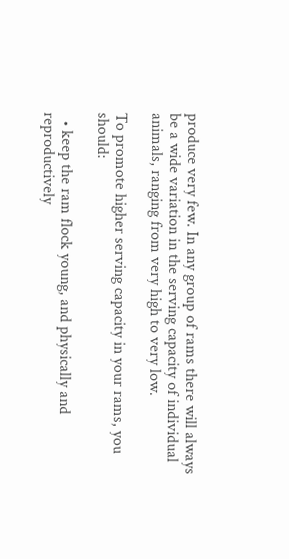produce very few. In any group of rams there will always be a wide variation in the serving capacity of individual animals, ranging from very high to very low.

To promote higher serving capacity in your rams, you should:

  • keep the ram flock young, and physically and reproductively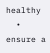healthy
  • ensure a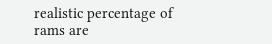realistic percentage of rams are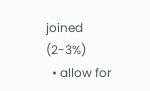joined (2-3%)
  • allow for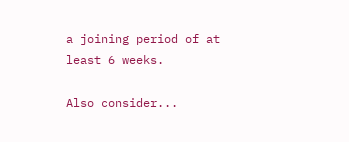a joining period of at least 6 weeks.

Also consider...